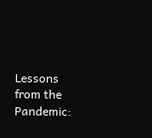Lessons from the Pandemic: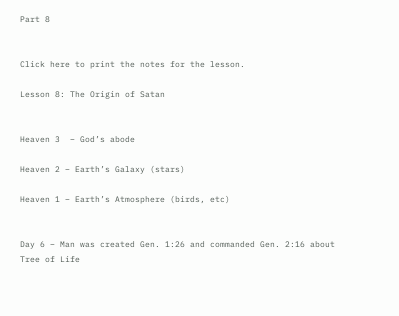Part 8


Click here to print the notes for the lesson.

Lesson 8: The Origin of Satan


Heaven 3  – God’s abode

Heaven 2 – Earth’s Galaxy (stars)

Heaven 1 – Earth’s Atmosphere (birds, etc)


Day 6 – Man was created Gen. 1:26 and commanded Gen. 2:16 about Tree of Life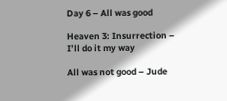Day 6 – All was good

Heaven 3: Insurrection – I’ll do it my way

All was not good – Jude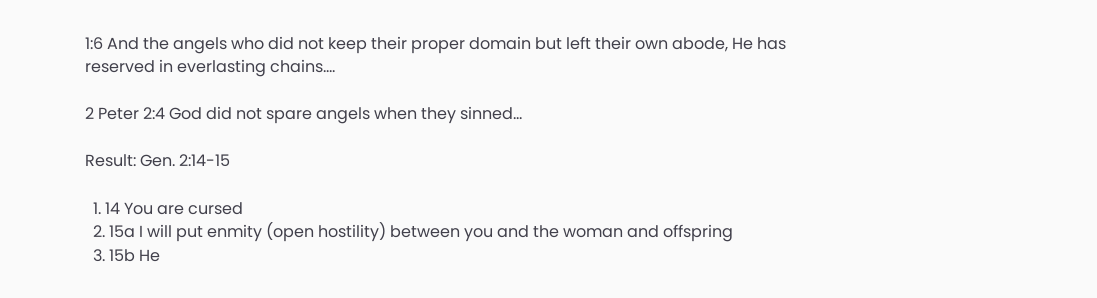1:6 And the angels who did not keep their proper domain but left their own abode, He has reserved in everlasting chains….

2 Peter 2:4 God did not spare angels when they sinned…

Result: Gen. 2:14-15

  1. 14 You are cursed
  2. 15a I will put enmity (open hostility) between you and the woman and offspring
  3. 15b He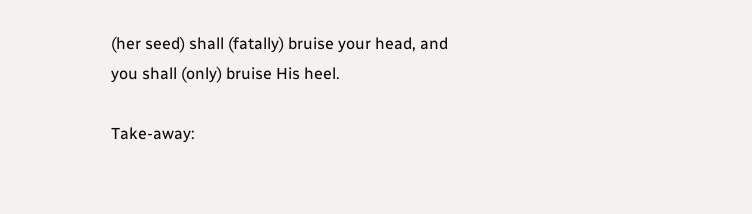(her seed) shall (fatally) bruise your head, and you shall (only) bruise His heel.

Take-away: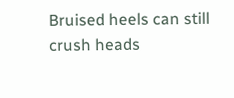Bruised heels can still crush heads